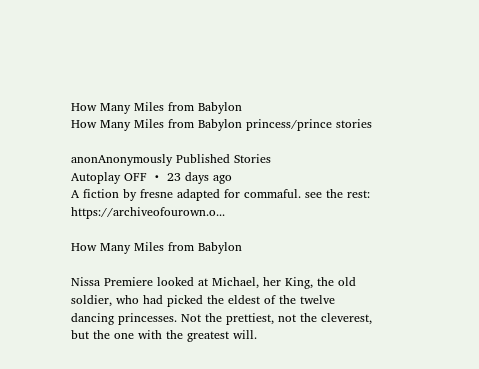How Many Miles from Babylon
How Many Miles from Babylon princess/prince stories

anonAnonymously Published Stories
Autoplay OFF  •  23 days ago
A fiction by fresne adapted for commaful. see the rest: https://archiveofourown.o...

How Many Miles from Babylon

Nissa Premiere looked at Michael, her King, the old soldier, who had picked the eldest of the twelve dancing princesses. Not the prettiest, not the cleverest, but the one with the greatest will.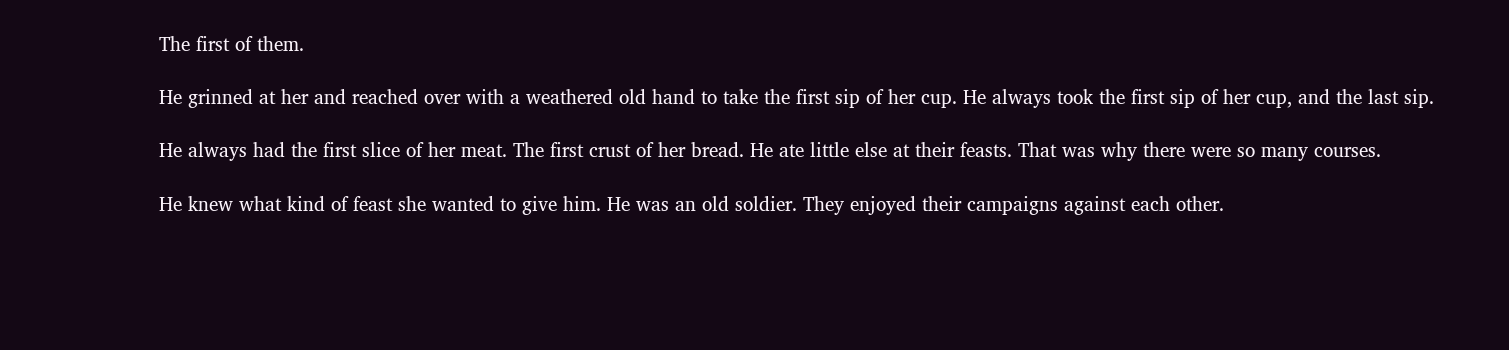The first of them.

He grinned at her and reached over with a weathered old hand to take the first sip of her cup. He always took the first sip of her cup, and the last sip.

He always had the first slice of her meat. The first crust of her bread. He ate little else at their feasts. That was why there were so many courses.

He knew what kind of feast she wanted to give him. He was an old soldier. They enjoyed their campaigns against each other.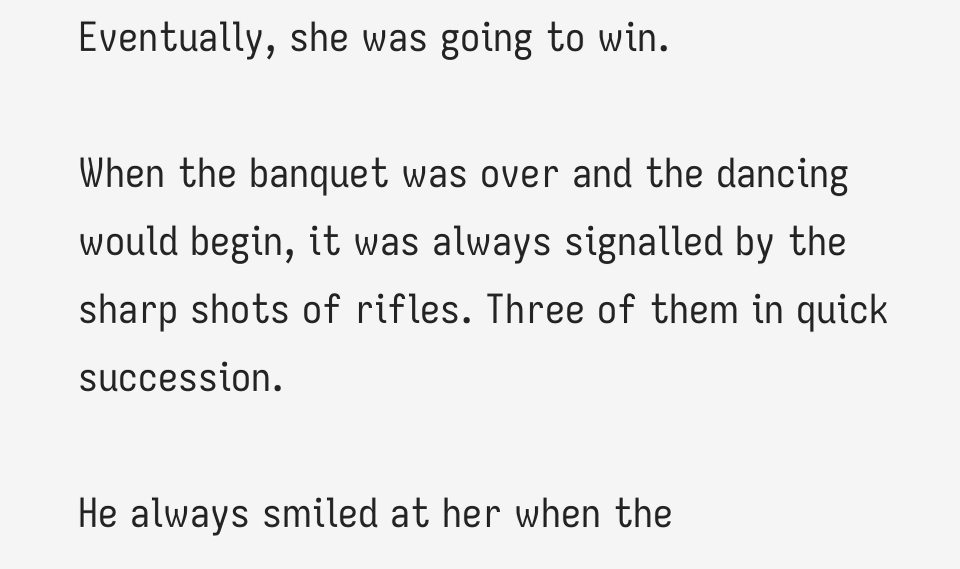Eventually, she was going to win.

When the banquet was over and the dancing would begin, it was always signalled by the sharp shots of rifles. Three of them in quick succession.

He always smiled at her when the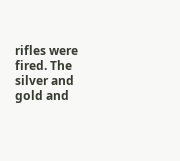rifles were fired. The silver and gold and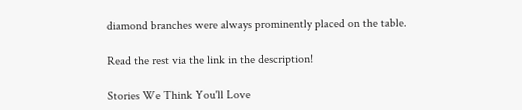diamond branches were always prominently placed on the table.

Read the rest via the link in the description!

Stories We Think You'll Love